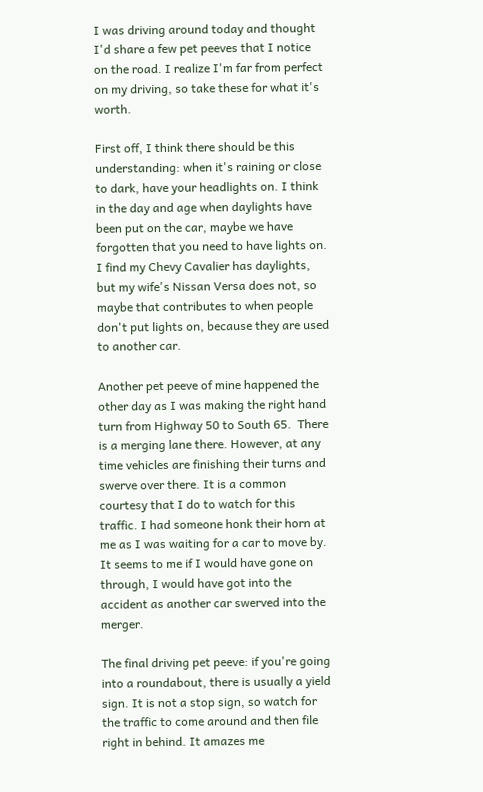I was driving around today and thought I'd share a few pet peeves that I notice on the road. I realize I'm far from perfect on my driving, so take these for what it's worth.

First off, I think there should be this understanding: when it's raining or close to dark, have your headlights on. I think in the day and age when daylights have been put on the car, maybe we have forgotten that you need to have lights on.  I find my Chevy Cavalier has daylights, but my wife's Nissan Versa does not, so maybe that contributes to when people don't put lights on, because they are used to another car.

Another pet peeve of mine happened the other day as I was making the right hand turn from Highway 50 to South 65.  There is a merging lane there. However, at any time vehicles are finishing their turns and swerve over there. It is a common courtesy that I do to watch for this traffic. I had someone honk their horn at me as I was waiting for a car to move by. It seems to me if I would have gone on through, I would have got into the accident as another car swerved into the merger.

The final driving pet peeve: if you're going into a roundabout, there is usually a yield sign. It is not a stop sign, so watch for the traffic to come around and then file right in behind. It amazes me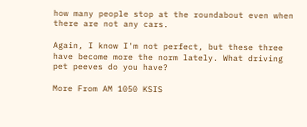how many people stop at the roundabout even when there are not any cars.

Again, I know I'm not perfect, but these three have become more the norm lately. What driving pet peeves do you have?

More From AM 1050 KSIS